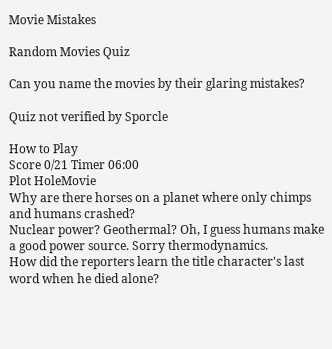Movie Mistakes

Random Movies Quiz

Can you name the movies by their glaring mistakes?

Quiz not verified by Sporcle

How to Play
Score 0/21 Timer 06:00
Plot HoleMovie
Why are there horses on a planet where only chimps and humans crashed?
Nuclear power? Geothermal? Oh, I guess humans make a good power source. Sorry thermodynamics.
How did the reporters learn the title character's last word when he died alone?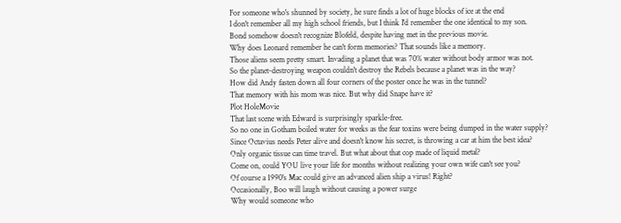For someone who's shunned by society, he sure finds a lot of huge blocks of ice at the end
I don't remember all my high school friends, but I think I'd remember the one identical to my son.
Bond somehow doesn't recognize Blofeld, despite having met in the previous movie.
Why does Leonard remember he can't form memories? That sounds like a memory.
Those aliens seem pretty smart. Invading a planet that was 70% water without body armor was not.
So the planet-destroying weapon couldn't destroy the Rebels because a planet was in the way?
How did Andy fasten down all four corners of the poster once he was in the tunnel?
That memory with his mom was nice. But why did Snape have it?
Plot HoleMovie
That last scene with Edward is surprisingly sparkle-free.
So no one in Gotham boiled water for weeks as the fear toxins were being dumped in the water supply?
Since Octavius needs Peter alive and doesn't know his secret, is throwing a car at him the best idea?
Only organic tissue can time travel. But what about that cop made of liquid metal?
Come on, could YOU live your life for months without realizing your own wife can't see you?
Of course a 1990's Mac could give an advanced alien ship a virus! Right?
Occasionally, Boo will laugh without causing a power surge
Why would someone who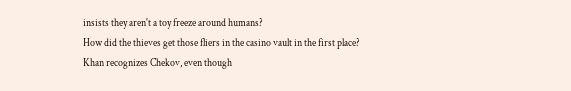insists they aren't a toy freeze around humans?
How did the thieves get those fliers in the casino vault in the first place?
Khan recognizes Chekov, even though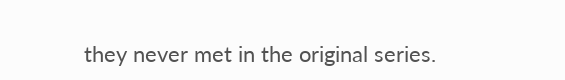they never met in the original series.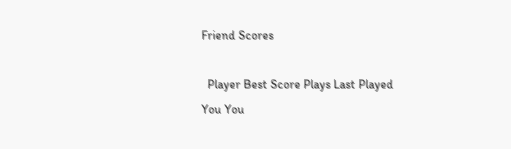Friend Scores

  Player Best Score Plays Last Played
You You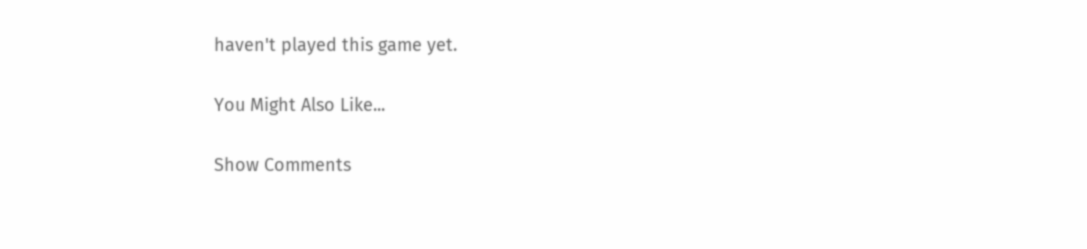haven't played this game yet.

You Might Also Like...

Show Comments